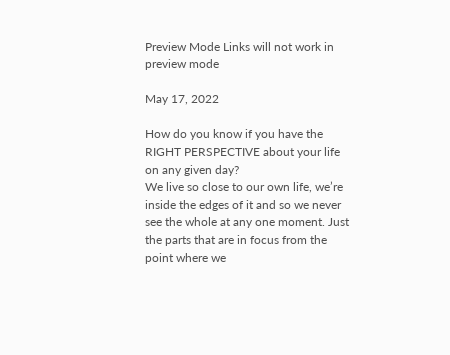Preview Mode Links will not work in preview mode

May 17, 2022

How do you know if you have the RIGHT PERSPECTIVE about your life on any given day?
We live so close to our own life, we’re inside the edges of it and so we never see the whole at any one moment. Just the parts that are in focus from the point where we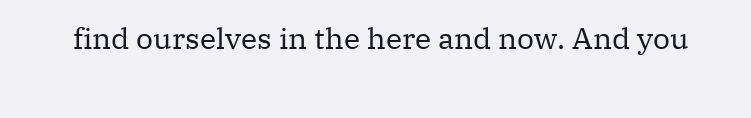find ourselves in the here and now. And you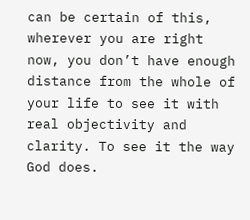can be certain of this, wherever you are right now, you don’t have enough distance from the whole of your life to see it with real objectivity and clarity. To see it the way God does.